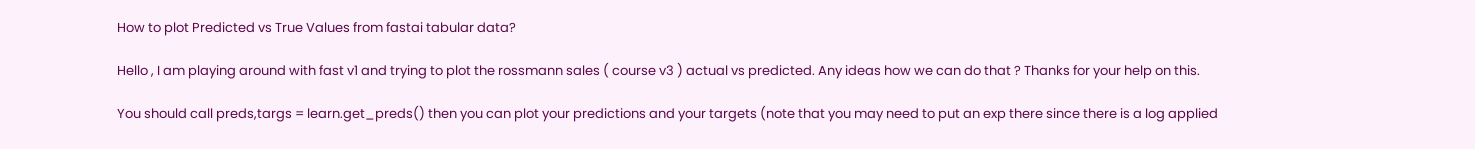How to plot Predicted vs True Values from fastai tabular data?

Hello , I am playing around with fast v1 and trying to plot the rossmann sales ( course v3 ) actual vs predicted. Any ideas how we can do that ? Thanks for your help on this.

You should call preds,targs = learn.get_preds() then you can plot your predictions and your targets (note that you may need to put an exp there since there is a log applied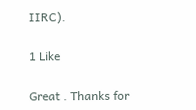IIRC).

1 Like

Great . Thanks for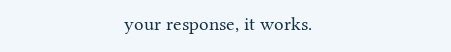your response, it works.